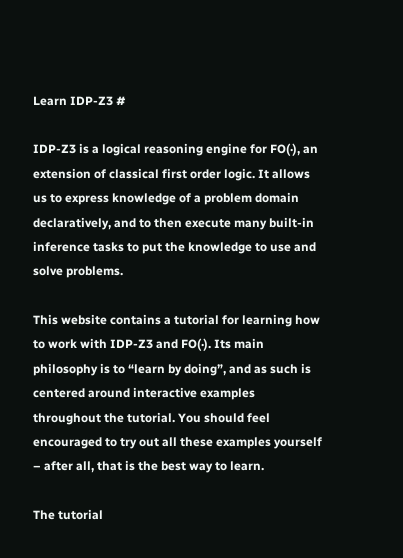Learn IDP-Z3 #

IDP-Z3 is a logical reasoning engine for FO(·), an extension of classical first order logic. It allows us to express knowledge of a problem domain declaratively, and to then execute many built-in inference tasks to put the knowledge to use and solve problems.

This website contains a tutorial for learning how to work with IDP-Z3 and FO(·). Its main philosophy is to “learn by doing”, and as such is centered around interactive examples throughout the tutorial. You should feel encouraged to try out all these examples yourself – after all, that is the best way to learn.

The tutorial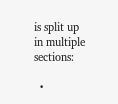is split up in multiple sections:

  •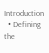Introduction
  • Defining the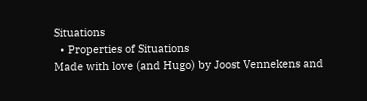Situations
  • Properties of Situations
Made with love (and Hugo) by Joost Vennekens and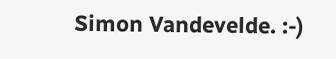Simon Vandevelde. :-)